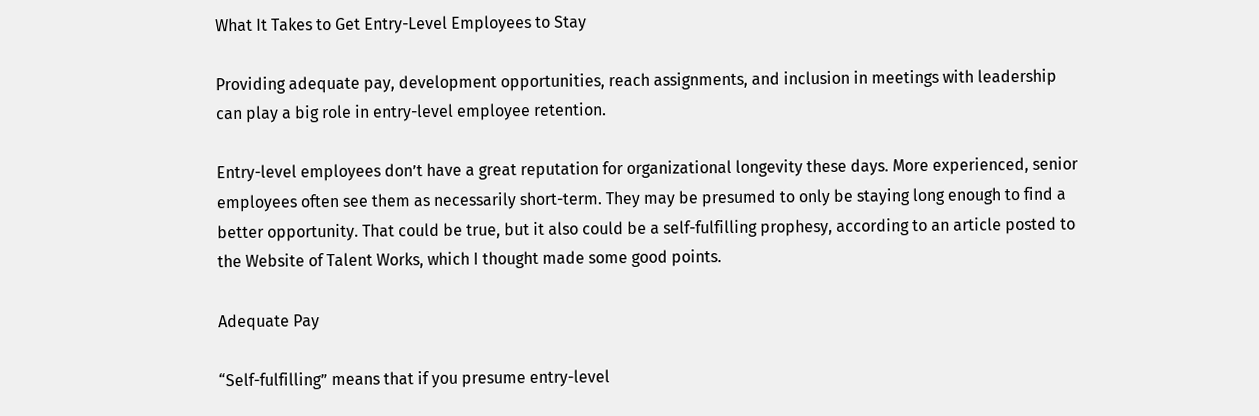What It Takes to Get Entry-Level Employees to Stay

Providing adequate pay, development opportunities, reach assignments, and inclusion in meetings with leadership can play a big role in entry-level employee retention.

Entry-level employees don’t have a great reputation for organizational longevity these days. More experienced, senior employees often see them as necessarily short-term. They may be presumed to only be staying long enough to find a better opportunity. That could be true, but it also could be a self-fulfilling prophesy, according to an article posted to the Website of Talent Works, which I thought made some good points.

Adequate Pay

“Self-fulfilling” means that if you presume entry-level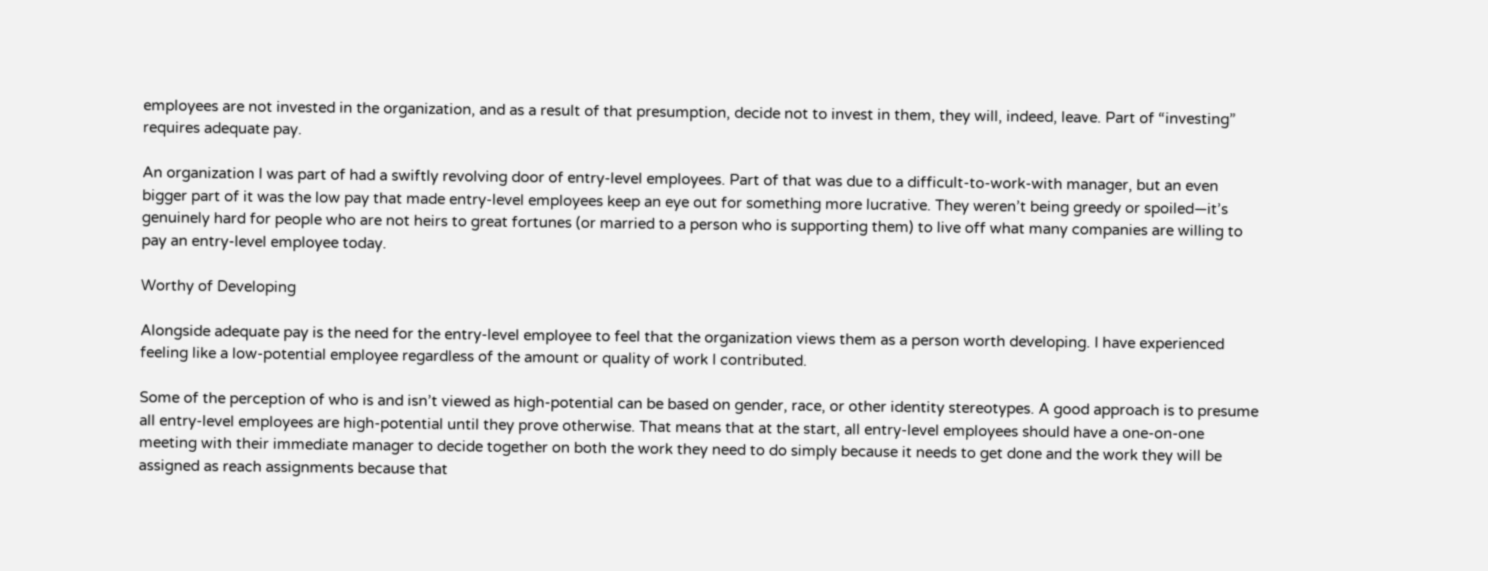employees are not invested in the organization, and as a result of that presumption, decide not to invest in them, they will, indeed, leave. Part of “investing” requires adequate pay.

An organization I was part of had a swiftly revolving door of entry-level employees. Part of that was due to a difficult-to-work-with manager, but an even bigger part of it was the low pay that made entry-level employees keep an eye out for something more lucrative. They weren’t being greedy or spoiled—it’s genuinely hard for people who are not heirs to great fortunes (or married to a person who is supporting them) to live off what many companies are willing to pay an entry-level employee today.

Worthy of Developing

Alongside adequate pay is the need for the entry-level employee to feel that the organization views them as a person worth developing. I have experienced feeling like a low-potential employee regardless of the amount or quality of work I contributed.

Some of the perception of who is and isn’t viewed as high-potential can be based on gender, race, or other identity stereotypes. A good approach is to presume all entry-level employees are high-potential until they prove otherwise. That means that at the start, all entry-level employees should have a one-on-one meeting with their immediate manager to decide together on both the work they need to do simply because it needs to get done and the work they will be assigned as reach assignments because that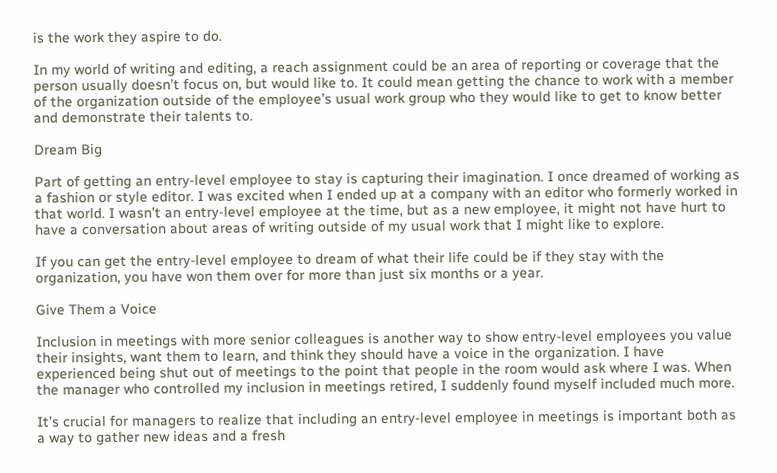is the work they aspire to do.

In my world of writing and editing, a reach assignment could be an area of reporting or coverage that the person usually doesn’t focus on, but would like to. It could mean getting the chance to work with a member of the organization outside of the employee’s usual work group who they would like to get to know better and demonstrate their talents to.

Dream Big

Part of getting an entry-level employee to stay is capturing their imagination. I once dreamed of working as a fashion or style editor. I was excited when I ended up at a company with an editor who formerly worked in that world. I wasn’t an entry-level employee at the time, but as a new employee, it might not have hurt to have a conversation about areas of writing outside of my usual work that I might like to explore.

If you can get the entry-level employee to dream of what their life could be if they stay with the organization, you have won them over for more than just six months or a year.

Give Them a Voice

Inclusion in meetings with more senior colleagues is another way to show entry-level employees you value their insights, want them to learn, and think they should have a voice in the organization. I have experienced being shut out of meetings to the point that people in the room would ask where I was. When the manager who controlled my inclusion in meetings retired, I suddenly found myself included much more.

It’s crucial for managers to realize that including an entry-level employee in meetings is important both as a way to gather new ideas and a fresh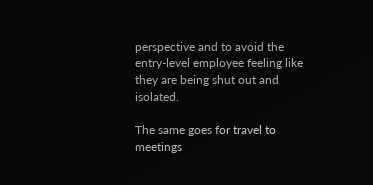perspective and to avoid the entry-level employee feeling like they are being shut out and isolated.

The same goes for travel to meetings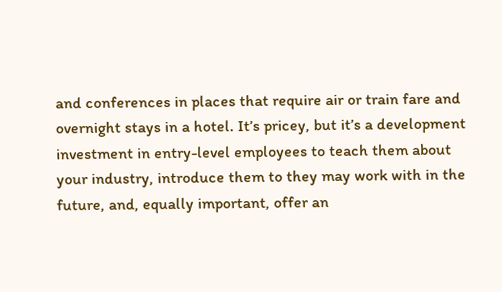and conferences in places that require air or train fare and overnight stays in a hotel. It’s pricey, but it’s a development investment in entry-level employees to teach them about your industry, introduce them to they may work with in the future, and, equally important, offer an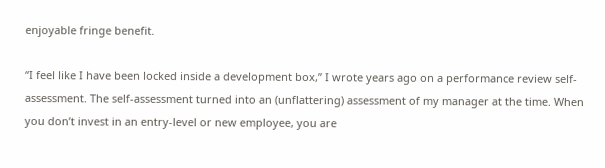enjoyable fringe benefit.

“I feel like I have been locked inside a development box,” I wrote years ago on a performance review self-assessment. The self-assessment turned into an (unflattering) assessment of my manager at the time. When you don’t invest in an entry-level or new employee, you are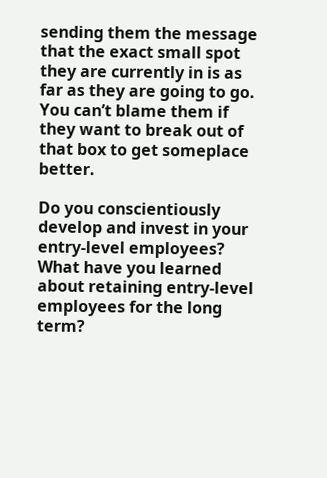sending them the message that the exact small spot they are currently in is as far as they are going to go. You can’t blame them if they want to break out of that box to get someplace better.

Do you conscientiously develop and invest in your entry-level employees? What have you learned about retaining entry-level employees for the long term?